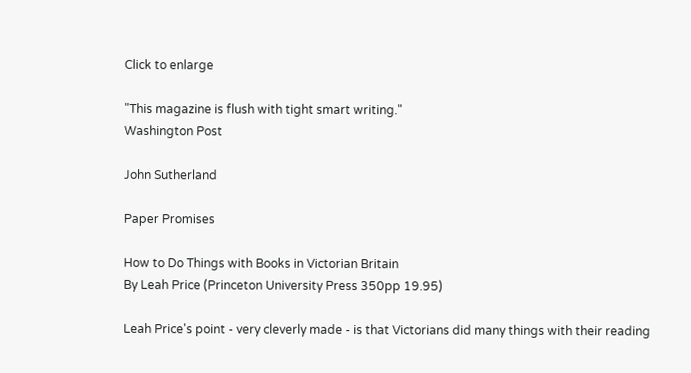Click to enlarge

"This magazine is flush with tight smart writing."
Washington Post

John Sutherland

Paper Promises

How to Do Things with Books in Victorian Britain
By Leah Price (Princeton University Press 350pp 19.95)

Leah Price's point - very cleverly made - is that Victorians did many things with their reading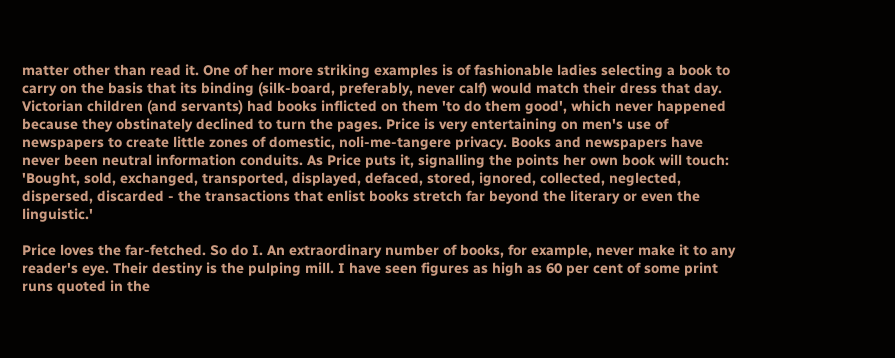matter other than read it. One of her more striking examples is of fashionable ladies selecting a book to carry on the basis that its binding (silk-board, preferably, never calf) would match their dress that day. Victorian children (and servants) had books inflicted on them 'to do them good', which never happened because they obstinately declined to turn the pages. Price is very entertaining on men's use of newspapers to create little zones of domestic, noli-me-tangere privacy. Books and newspapers have never been neutral information conduits. As Price puts it, signalling the points her own book will touch: 'Bought, sold, exchanged, transported, displayed, defaced, stored, ignored, collected, neglected, dispersed, discarded - the transactions that enlist books stretch far beyond the literary or even the linguistic.'

Price loves the far-fetched. So do I. An extraordinary number of books, for example, never make it to any reader's eye. Their destiny is the pulping mill. I have seen figures as high as 60 per cent of some print runs quoted in the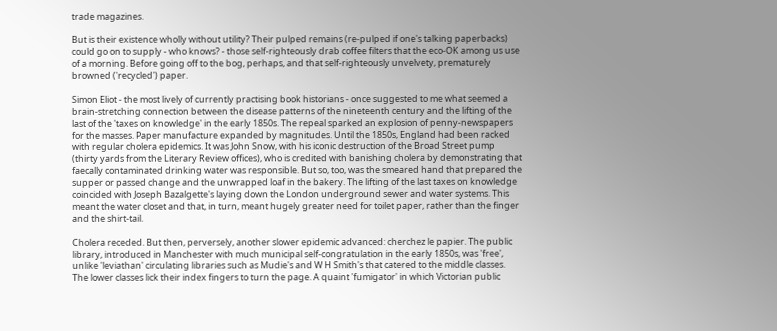trade magazines.

But is their existence wholly without utility? Their pulped remains (re-pulped if one's talking paperbacks) could go on to supply - who knows? - those self-righteously drab coffee filters that the eco-OK among us use of a morning. Before going off to the bog, perhaps, and that self-righteously unvelvety, prematurely browned ('recycled') paper.

Simon Eliot - the most lively of currently practising book historians - once suggested to me what seemed a brain-stretching connection between the disease patterns of the nineteenth century and the lifting of the last of the 'taxes on knowledge' in the early 1850s. The repeal sparked an explosion of penny-newspapers for the masses. Paper manufacture expanded by magnitudes. Until the 1850s, England had been racked with regular cholera epidemics. It was John Snow, with his iconic destruction of the Broad Street pump (thirty yards from the Literary Review offices), who is credited with banishing cholera by demonstrating that faecally contaminated drinking water was responsible. But so, too, was the smeared hand that prepared the supper or passed change and the unwrapped loaf in the bakery. The lifting of the last taxes on knowledge coincided with Joseph Bazalgette's laying down the London underground sewer and water systems. This meant the water closet and that, in turn, meant hugely greater need for toilet paper, rather than the finger and the shirt-tail.

Cholera receded. But then, perversely, another slower epidemic advanced: cherchez le papier. The public library, introduced in Manchester with much municipal self-congratulation in the early 1850s, was 'free', unlike 'leviathan' circulating libraries such as Mudie's and W H Smith's that catered to the middle classes. The lower classes lick their index fingers to turn the page. A quaint 'fumigator' in which Victorian public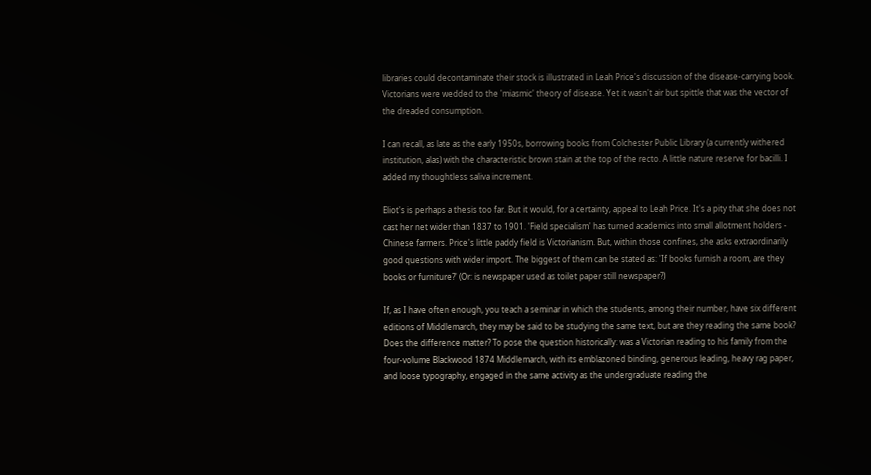libraries could decontaminate their stock is illustrated in Leah Price's discussion of the disease-carrying book. Victorians were wedded to the 'miasmic' theory of disease. Yet it wasn't air but spittle that was the vector of the dreaded consumption.

I can recall, as late as the early 1950s, borrowing books from Colchester Public Library (a currently withered institution, alas) with the characteristic brown stain at the top of the recto. A little nature reserve for bacilli. I added my thoughtless saliva increment.

Eliot's is perhaps a thesis too far. But it would, for a certainty, appeal to Leah Price. It's a pity that she does not cast her net wider than 1837 to 1901. 'Field specialism' has turned academics into small allotment holders - Chinese farmers. Price's little paddy field is Victorianism. But, within those confines, she asks extraordinarily good questions with wider import. The biggest of them can be stated as: 'If books furnish a room, are they books or furniture?' (Or: is newspaper used as toilet paper still newspaper?)

If, as I have often enough, you teach a seminar in which the students, among their number, have six different editions of Middlemarch, they may be said to be studying the same text, but are they reading the same book? Does the difference matter? To pose the question historically: was a Victorian reading to his family from the four-volume Blackwood 1874 Middlemarch, with its emblazoned binding, generous leading, heavy rag paper, and loose typography, engaged in the same activity as the undergraduate reading the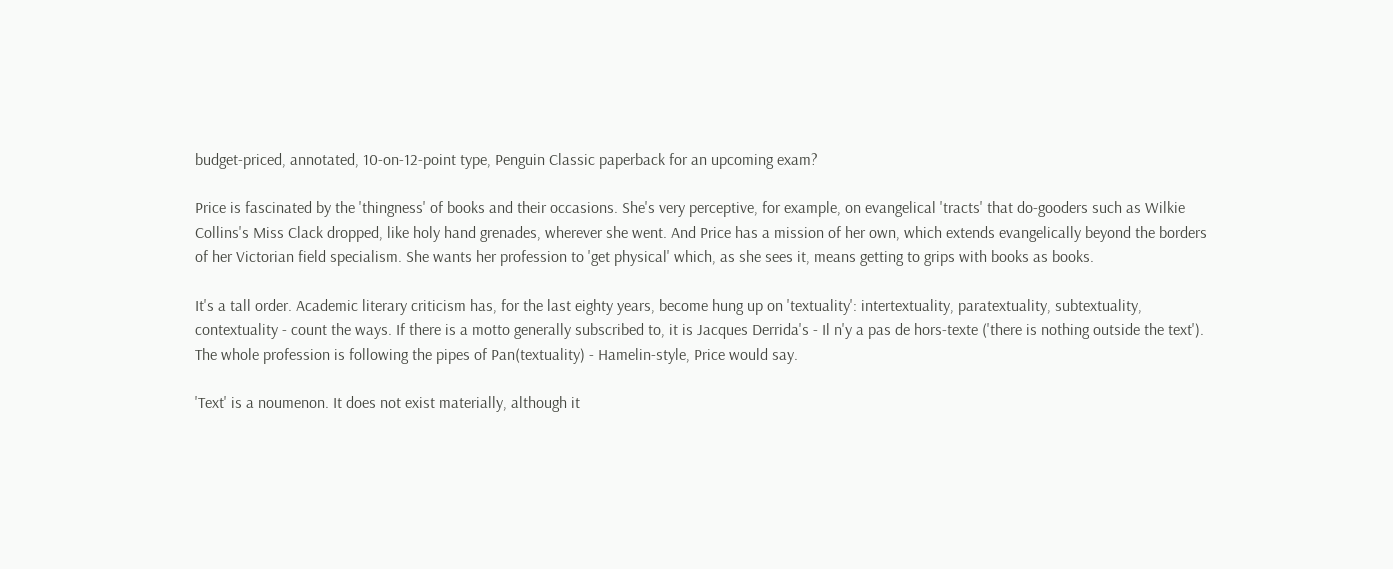budget-priced, annotated, 10-on-12-point type, Penguin Classic paperback for an upcoming exam?

Price is fascinated by the 'thingness' of books and their occasions. She's very perceptive, for example, on evangelical 'tracts' that do-gooders such as Wilkie Collins's Miss Clack dropped, like holy hand grenades, wherever she went. And Price has a mission of her own, which extends evangelically beyond the borders of her Victorian field specialism. She wants her profession to 'get physical' which, as she sees it, means getting to grips with books as books.

It's a tall order. Academic literary criticism has, for the last eighty years, become hung up on 'textuality': intertextuality, paratextuality, subtextuality, contextuality - count the ways. If there is a motto generally subscribed to, it is Jacques Derrida's - Il n'y a pas de hors-texte ('there is nothing outside the text'). The whole profession is following the pipes of Pan(textuality) - Hamelin-style, Price would say.

'Text' is a noumenon. It does not exist materially, although it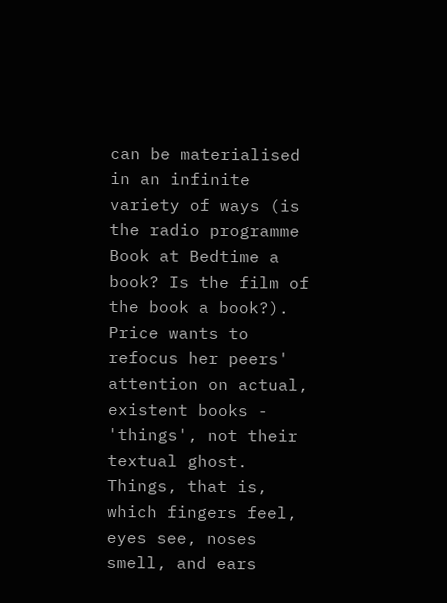can be materialised in an infinite variety of ways (is the radio programme Book at Bedtime a book? Is the film of the book a book?). Price wants to refocus her peers' attention on actual, existent books - 'things', not their textual ghost. Things, that is, which fingers feel, eyes see, noses smell, and ears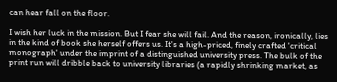can hear fall on the floor.

I wish her luck in the mission. But I fear she will fail. And the reason, ironically, lies in the kind of book she herself offers us. It's a high-priced, finely crafted 'critical monograph' under the imprint of a distinguished university press. The bulk of the print run will dribble back to university libraries (a rapidly shrinking market, as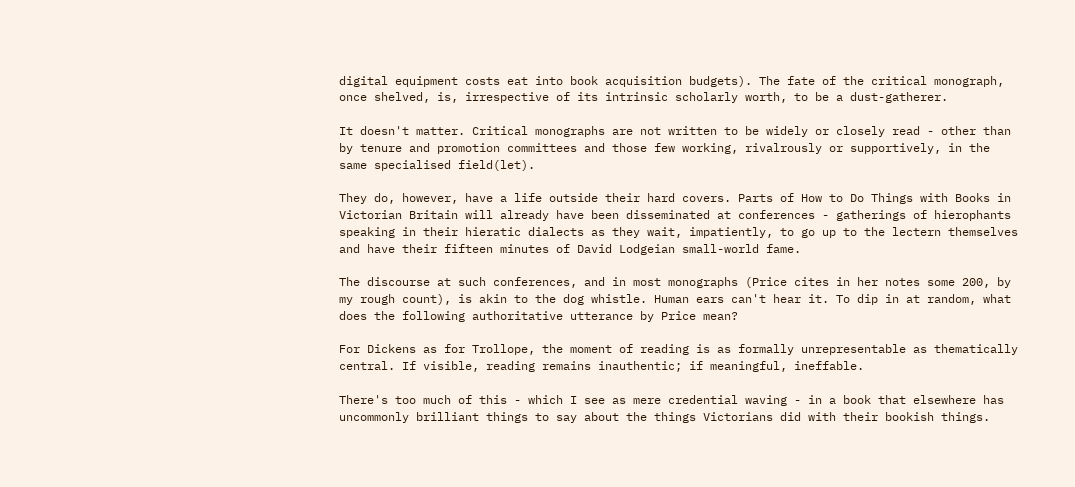digital equipment costs eat into book acquisition budgets). The fate of the critical monograph, once shelved, is, irrespective of its intrinsic scholarly worth, to be a dust-gatherer.

It doesn't matter. Critical monographs are not written to be widely or closely read - other than by tenure and promotion committees and those few working, rivalrously or supportively, in the same specialised field(let).

They do, however, have a life outside their hard covers. Parts of How to Do Things with Books in Victorian Britain will already have been disseminated at conferences - gatherings of hierophants speaking in their hieratic dialects as they wait, impatiently, to go up to the lectern themselves and have their fifteen minutes of David Lodgeian small-world fame.

The discourse at such conferences, and in most monographs (Price cites in her notes some 200, by my rough count), is akin to the dog whistle. Human ears can't hear it. To dip in at random, what does the following authoritative utterance by Price mean?

For Dickens as for Trollope, the moment of reading is as formally unrepresentable as thematically central. If visible, reading remains inauthentic; if meaningful, ineffable.

There's too much of this - which I see as mere credential waving - in a book that elsewhere has uncommonly brilliant things to say about the things Victorians did with their bookish things.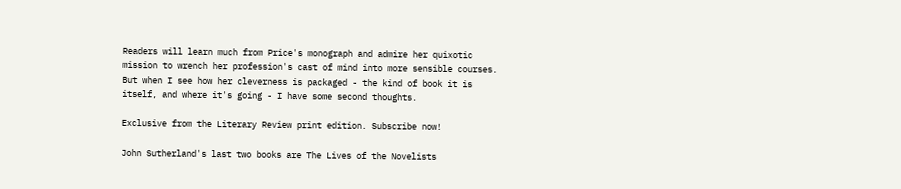Readers will learn much from Price's monograph and admire her quixotic mission to wrench her profession's cast of mind into more sensible courses. But when I see how her cleverness is packaged - the kind of book it is itself, and where it's going - I have some second thoughts.

Exclusive from the Literary Review print edition. Subscribe now!

John Sutherland's last two books are The Lives of the Novelists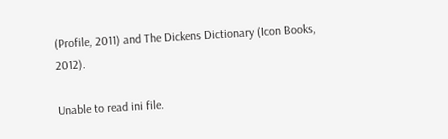(Profile, 2011) and The Dickens Dictionary (Icon Books, 2012).

Unable to read ini file.